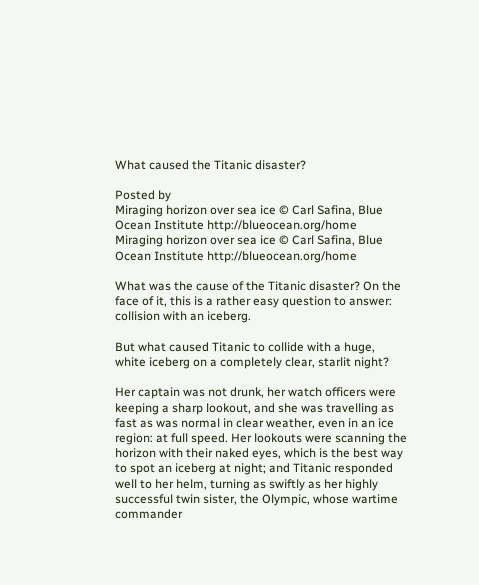What caused the Titanic disaster?

Posted by
Miraging horizon over sea ice © Carl Safina, Blue Ocean Institute http://blueocean.org/home
Miraging horizon over sea ice © Carl Safina, Blue Ocean Institute http://blueocean.org/home

What was the cause of the Titanic disaster? On the face of it, this is a rather easy question to answer: collision with an iceberg.

But what caused Titanic to collide with a huge, white iceberg on a completely clear, starlit night?

Her captain was not drunk, her watch officers were keeping a sharp lookout, and she was travelling as fast as was normal in clear weather, even in an ice region: at full speed. Her lookouts were scanning the horizon with their naked eyes, which is the best way to spot an iceberg at night; and Titanic responded well to her helm, turning as swiftly as her highly successful twin sister, the Olympic, whose wartime commander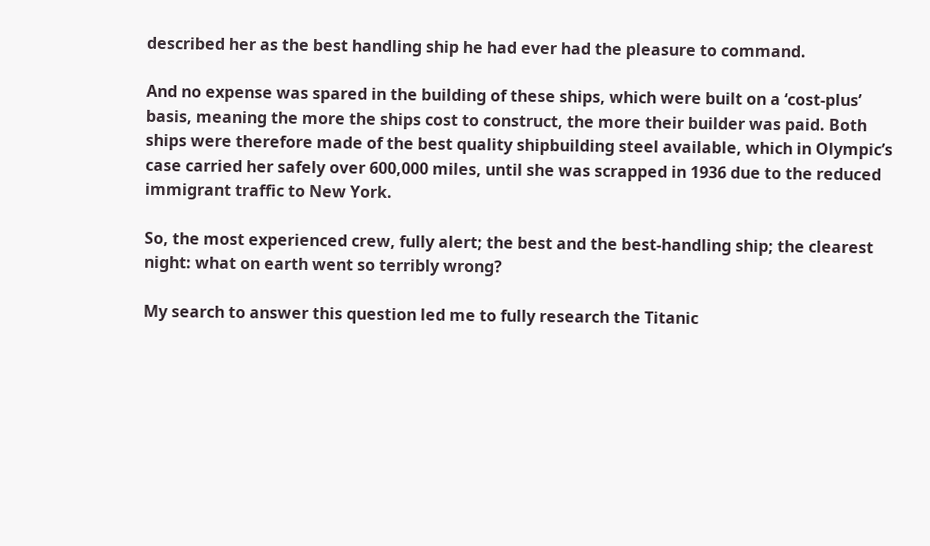described her as the best handling ship he had ever had the pleasure to command.

And no expense was spared in the building of these ships, which were built on a ‘cost-plus’ basis, meaning the more the ships cost to construct, the more their builder was paid. Both ships were therefore made of the best quality shipbuilding steel available, which in Olympic’s case carried her safely over 600,000 miles, until she was scrapped in 1936 due to the reduced immigrant traffic to New York.

So, the most experienced crew, fully alert; the best and the best-handling ship; the clearest night: what on earth went so terribly wrong?

My search to answer this question led me to fully research the Titanic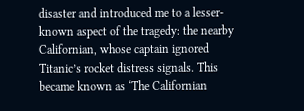disaster and introduced me to a lesser-known aspect of the tragedy: the nearby Californian, whose captain ignored Titanic’s rocket distress signals. This became known as ‘The Californian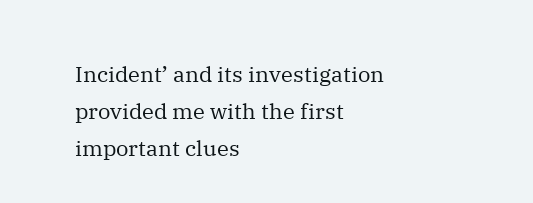Incident’ and its investigation provided me with the first important clues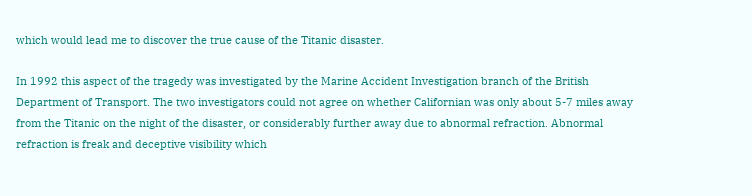which would lead me to discover the true cause of the Titanic disaster.

In 1992 this aspect of the tragedy was investigated by the Marine Accident Investigation branch of the British Department of Transport. The two investigators could not agree on whether Californian was only about 5-7 miles away from the Titanic on the night of the disaster, or considerably further away due to abnormal refraction. Abnormal refraction is freak and deceptive visibility which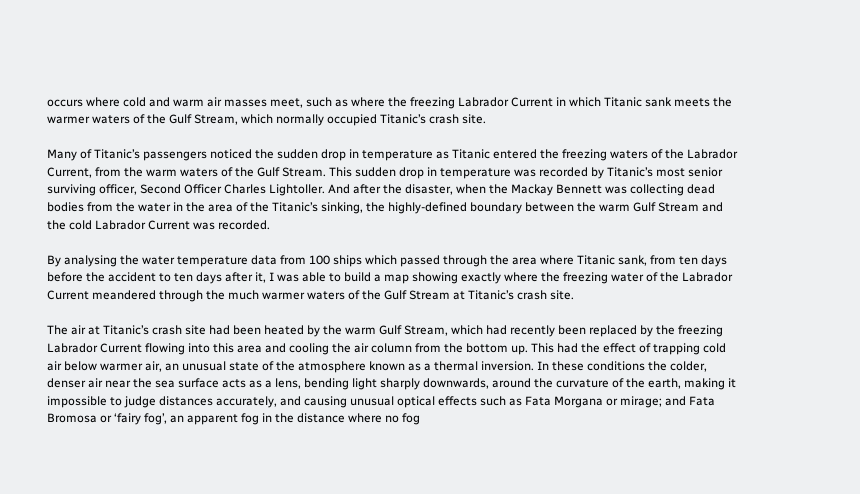occurs where cold and warm air masses meet, such as where the freezing Labrador Current in which Titanic sank meets the warmer waters of the Gulf Stream, which normally occupied Titanic’s crash site.

Many of Titanic’s passengers noticed the sudden drop in temperature as Titanic entered the freezing waters of the Labrador Current, from the warm waters of the Gulf Stream. This sudden drop in temperature was recorded by Titanic’s most senior surviving officer, Second Officer Charles Lightoller. And after the disaster, when the Mackay Bennett was collecting dead bodies from the water in the area of the Titanic’s sinking, the highly-defined boundary between the warm Gulf Stream and the cold Labrador Current was recorded.

By analysing the water temperature data from 100 ships which passed through the area where Titanic sank, from ten days before the accident to ten days after it, I was able to build a map showing exactly where the freezing water of the Labrador Current meandered through the much warmer waters of the Gulf Stream at Titanic’s crash site.

The air at Titanic’s crash site had been heated by the warm Gulf Stream, which had recently been replaced by the freezing Labrador Current flowing into this area and cooling the air column from the bottom up. This had the effect of trapping cold air below warmer air, an unusual state of the atmosphere known as a thermal inversion. In these conditions the colder, denser air near the sea surface acts as a lens, bending light sharply downwards, around the curvature of the earth, making it impossible to judge distances accurately, and causing unusual optical effects such as Fata Morgana or mirage; and Fata Bromosa or ‘fairy fog’, an apparent fog in the distance where no fog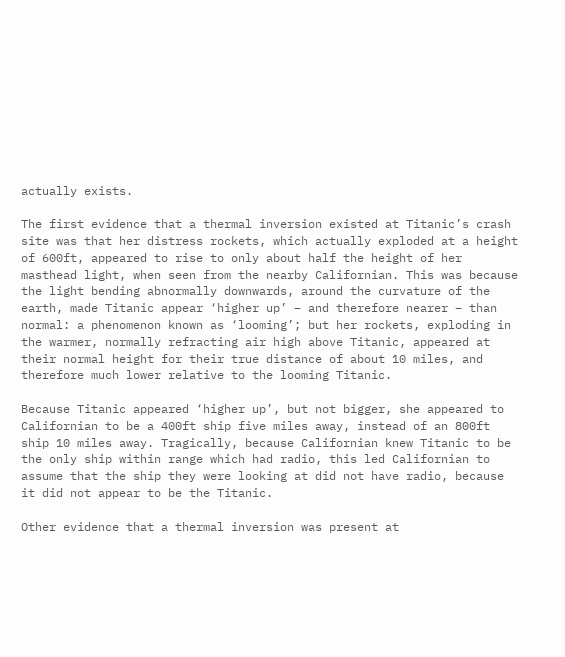actually exists.

The first evidence that a thermal inversion existed at Titanic’s crash site was that her distress rockets, which actually exploded at a height of 600ft, appeared to rise to only about half the height of her masthead light, when seen from the nearby Californian. This was because the light bending abnormally downwards, around the curvature of the earth, made Titanic appear ‘higher up’ – and therefore nearer – than normal: a phenomenon known as ‘looming’; but her rockets, exploding in the warmer, normally refracting air high above Titanic, appeared at their normal height for their true distance of about 10 miles, and therefore much lower relative to the looming Titanic.

Because Titanic appeared ‘higher up’, but not bigger, she appeared to Californian to be a 400ft ship five miles away, instead of an 800ft ship 10 miles away. Tragically, because Californian knew Titanic to be the only ship within range which had radio, this led Californian to assume that the ship they were looking at did not have radio, because it did not appear to be the Titanic.

Other evidence that a thermal inversion was present at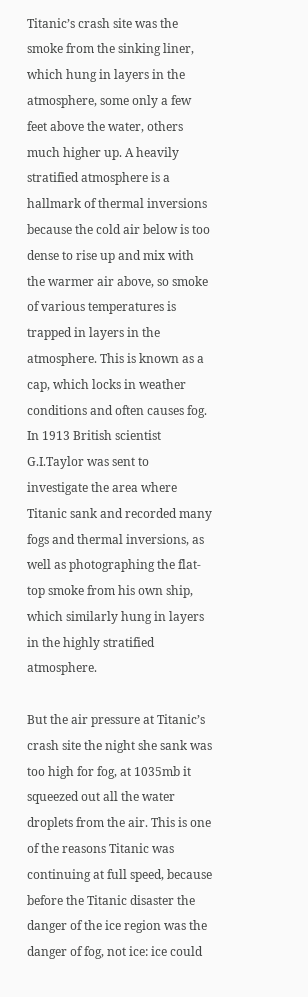Titanic’s crash site was the smoke from the sinking liner, which hung in layers in the atmosphere, some only a few feet above the water, others much higher up. A heavily stratified atmosphere is a hallmark of thermal inversions because the cold air below is too dense to rise up and mix with the warmer air above, so smoke of various temperatures is trapped in layers in the atmosphere. This is known as a cap, which locks in weather conditions and often causes fog. In 1913 British scientist G.I.Taylor was sent to investigate the area where Titanic sank and recorded many fogs and thermal inversions, as well as photographing the flat-top smoke from his own ship, which similarly hung in layers in the highly stratified atmosphere.

But the air pressure at Titanic’s crash site the night she sank was too high for fog, at 1035mb it squeezed out all the water droplets from the air. This is one of the reasons Titanic was continuing at full speed, because before the Titanic disaster the danger of the ice region was the danger of fog, not ice: ice could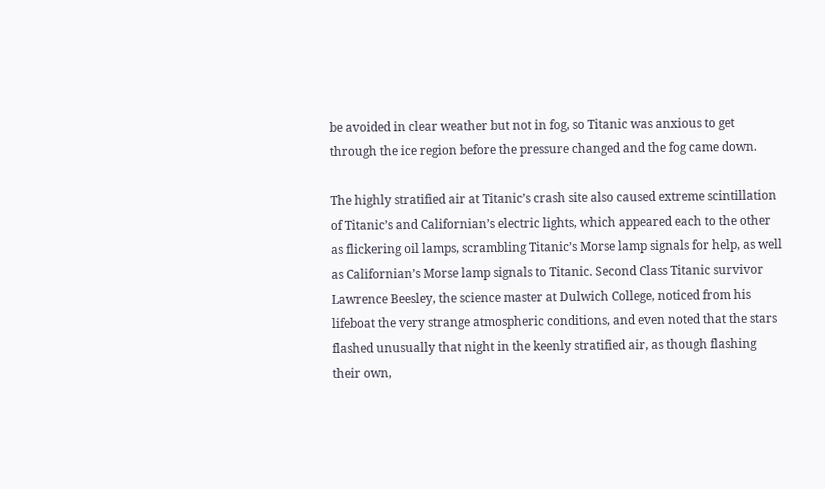be avoided in clear weather but not in fog, so Titanic was anxious to get through the ice region before the pressure changed and the fog came down.

The highly stratified air at Titanic’s crash site also caused extreme scintillation of Titanic’s and Californian’s electric lights, which appeared each to the other as flickering oil lamps, scrambling Titanic’s Morse lamp signals for help, as well as Californian’s Morse lamp signals to Titanic. Second Class Titanic survivor Lawrence Beesley, the science master at Dulwich College, noticed from his lifeboat the very strange atmospheric conditions, and even noted that the stars flashed unusually that night in the keenly stratified air, as though flashing their own,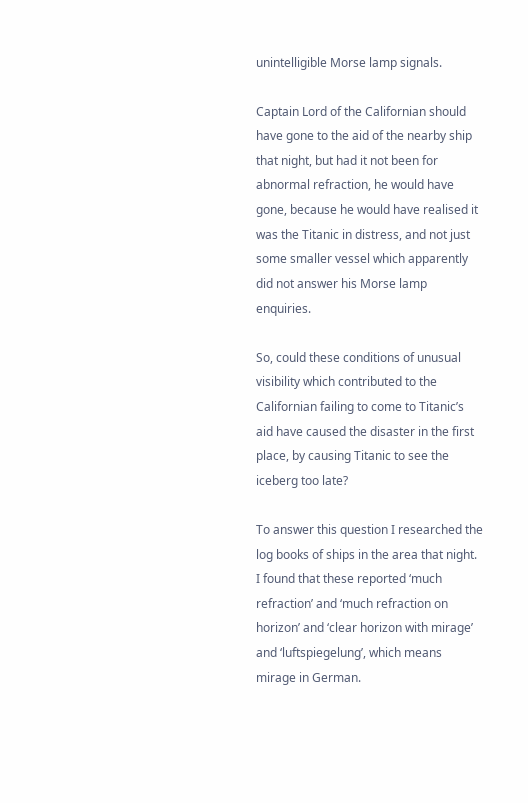unintelligible Morse lamp signals.

Captain Lord of the Californian should have gone to the aid of the nearby ship that night, but had it not been for abnormal refraction, he would have gone, because he would have realised it was the Titanic in distress, and not just some smaller vessel which apparently did not answer his Morse lamp enquiries.

So, could these conditions of unusual visibility which contributed to the Californian failing to come to Titanic’s aid have caused the disaster in the first place, by causing Titanic to see the iceberg too late?

To answer this question I researched the log books of ships in the area that night. I found that these reported ‘much refraction’ and ‘much refraction on horizon’ and ‘clear horizon with mirage’ and ‘luftspiegelung’, which means mirage in German.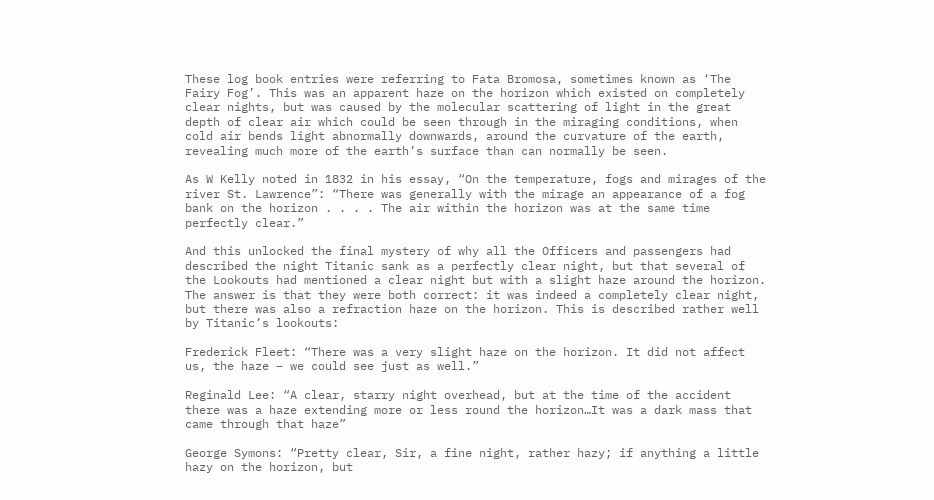These log book entries were referring to Fata Bromosa, sometimes known as ‘The Fairy Fog’. This was an apparent haze on the horizon which existed on completely clear nights, but was caused by the molecular scattering of light in the great depth of clear air which could be seen through in the miraging conditions, when cold air bends light abnormally downwards, around the curvature of the earth, revealing much more of the earth’s surface than can normally be seen.

As W Kelly noted in 1832 in his essay, “On the temperature, fogs and mirages of the river St. Lawrence”: “There was generally with the mirage an appearance of a fog bank on the horizon . . . . The air within the horizon was at the same time perfectly clear.”

And this unlocked the final mystery of why all the Officers and passengers had described the night Titanic sank as a perfectly clear night, but that several of the Lookouts had mentioned a clear night but with a slight haze around the horizon. The answer is that they were both correct: it was indeed a completely clear night, but there was also a refraction haze on the horizon. This is described rather well by Titanic’s lookouts:

Frederick Fleet: “There was a very slight haze on the horizon. It did not affect us, the haze – we could see just as well.”

Reginald Lee: “A clear, starry night overhead, but at the time of the accident there was a haze extending more or less round the horizon…It was a dark mass that came through that haze”

George Symons: “Pretty clear, Sir, a fine night, rather hazy; if anything a little hazy on the horizon, but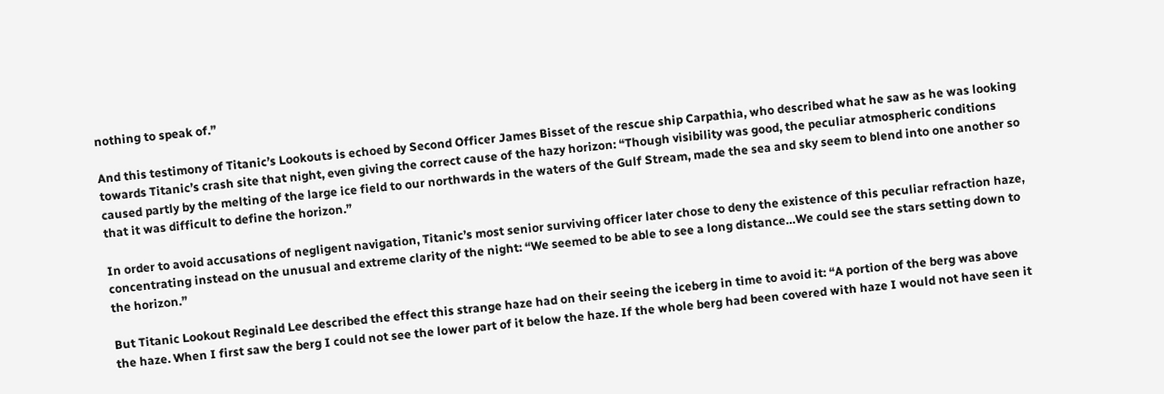nothing to speak of.”

And this testimony of Titanic’s Lookouts is echoed by Second Officer James Bisset of the rescue ship Carpathia, who described what he saw as he was looking towards Titanic’s crash site that night, even giving the correct cause of the hazy horizon: “Though visibility was good, the peculiar atmospheric conditions caused partly by the melting of the large ice field to our northwards in the waters of the Gulf Stream, made the sea and sky seem to blend into one another so that it was difficult to define the horizon.”

In order to avoid accusations of negligent navigation, Titanic’s most senior surviving officer later chose to deny the existence of this peculiar refraction haze, concentrating instead on the unusual and extreme clarity of the night: “We seemed to be able to see a long distance…We could see the stars setting down to the horizon.”

But Titanic Lookout Reginald Lee described the effect this strange haze had on their seeing the iceberg in time to avoid it: “A portion of the berg was above the haze. When I first saw the berg I could not see the lower part of it below the haze. If the whole berg had been covered with haze I would not have seen it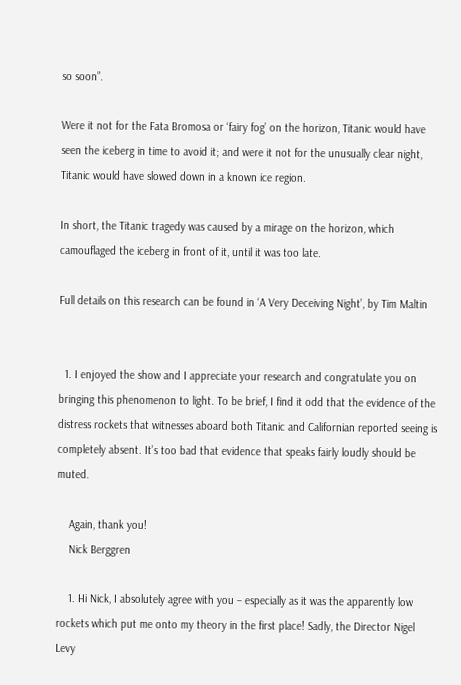so soon”.

Were it not for the Fata Bromosa or ‘fairy fog’ on the horizon, Titanic would have seen the iceberg in time to avoid it; and were it not for the unusually clear night, Titanic would have slowed down in a known ice region.

In short, the Titanic tragedy was caused by a mirage on the horizon, which camouflaged the iceberg in front of it, until it was too late.

Full details on this research can be found in ‘A Very Deceiving Night’, by Tim Maltin


  1. I enjoyed the show and I appreciate your research and congratulate you on bringing this phenomenon to light. To be brief, I find it odd that the evidence of the distress rockets that witnesses aboard both Titanic and Californian reported seeing is completely absent. It’s too bad that evidence that speaks fairly loudly should be muted.

    Again, thank you!
    Nick Berggren

    1. Hi Nick, I absolutely agree with you – especially as it was the apparently low rockets which put me onto my theory in the first place! Sadly, the Director Nigel Levy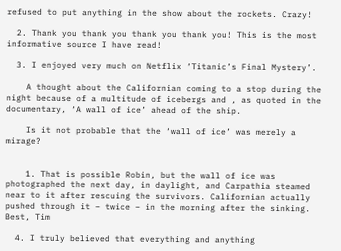refused to put anything in the show about the rockets. Crazy!

  2. Thank you thank you thank you thank you! This is the most informative source I have read!

  3. I enjoyed very much on Netflix ‘Titanic’s Final Mystery’.

    A thought about the Californian coming to a stop during the night because of a multitude of icebergs and , as quoted in the documentary, ‘A wall of ice’ ahead of the ship.

    Is it not probable that the ‘wall of ice’ was merely a mirage?


    1. That is possible Robin, but the wall of ice was photographed the next day, in daylight, and Carpathia steamed near to it after rescuing the survivors. Californian actually pushed through it – twice – in the morning after the sinking. Best, Tim

  4. I truly believed that everything and anything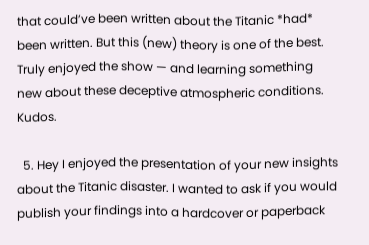that could’ve been written about the Titanic *had* been written. But this (new) theory is one of the best. Truly enjoyed the show — and learning something new about these deceptive atmospheric conditions. Kudos.

  5. Hey I enjoyed the presentation of your new insights about the Titanic disaster. I wanted to ask if you would publish your findings into a hardcover or paperback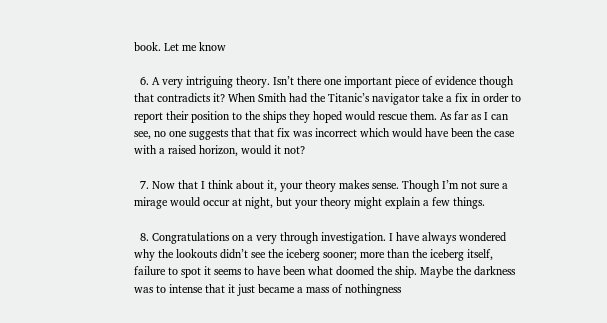book. Let me know

  6. A very intriguing theory. Isn’t there one important piece of evidence though that contradicts it? When Smith had the Titanic’s navigator take a fix in order to report their position to the ships they hoped would rescue them. As far as I can see, no one suggests that that fix was incorrect which would have been the case with a raised horizon, would it not?

  7. Now that I think about it, your theory makes sense. Though I’m not sure a mirage would occur at night, but your theory might explain a few things.

  8. Congratulations on a very through investigation. I have always wondered why the lookouts didn’t see the iceberg sooner; more than the iceberg itself, failure to spot it seems to have been what doomed the ship. Maybe the darkness was to intense that it just became a mass of nothingness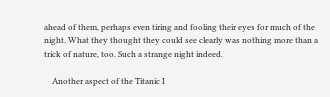ahead of them, perhaps even tiring and fooling their eyes for much of the night. What they thought they could see clearly was nothing more than a trick of nature, too. Such a strange night indeed.

    Another aspect of the Titanic I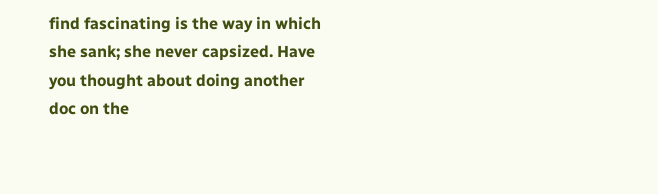find fascinating is the way in which she sank; she never capsized. Have you thought about doing another doc on the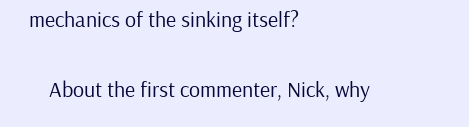mechanics of the sinking itself?

    About the first commenter, Nick, why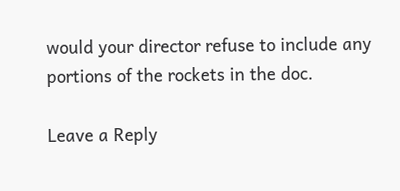would your director refuse to include any portions of the rockets in the doc.

Leave a Reply